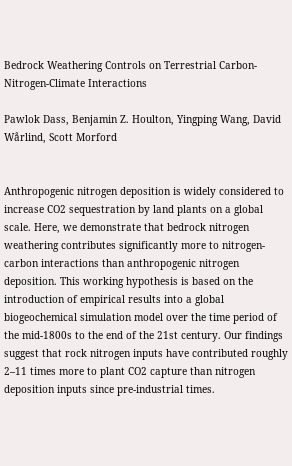Bedrock Weathering Controls on Terrestrial Carbon-Nitrogen-Climate Interactions

Pawlok Dass, Benjamin Z. Houlton, Yingping Wang, David Wårlind, Scott Morford


Anthropogenic nitrogen deposition is widely considered to increase CO2 sequestration by land plants on a global scale. Here, we demonstrate that bedrock nitrogen weathering contributes significantly more to nitrogen-carbon interactions than anthropogenic nitrogen deposition. This working hypothesis is based on the introduction of empirical results into a global biogeochemical simulation model over the time period of the mid-1800s to the end of the 21st century. Our findings suggest that rock nitrogen inputs have contributed roughly 2–11 times more to plant CO2 capture than nitrogen deposition inputs since pre-industrial times.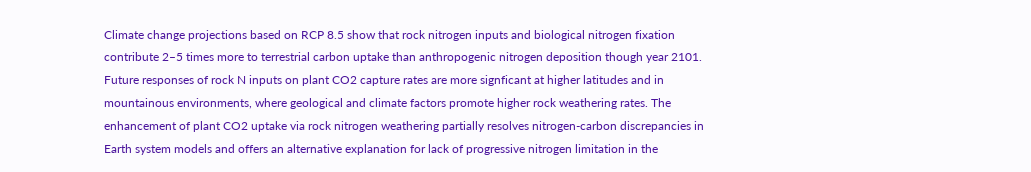Climate change projections based on RCP 8.5 show that rock nitrogen inputs and biological nitrogen fixation contribute 2–5 times more to terrestrial carbon uptake than anthropogenic nitrogen deposition though year 2101. Future responses of rock N inputs on plant CO2 capture rates are more signficant at higher latitudes and in mountainous environments, where geological and climate factors promote higher rock weathering rates. The enhancement of plant CO2 uptake via rock nitrogen weathering partially resolves nitrogen-carbon discrepancies in Earth system models and offers an alternative explanation for lack of progressive nitrogen limitation in the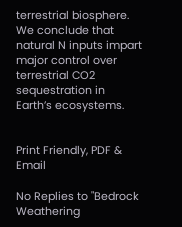terrestrial biosphere. We conclude that natural N inputs impart major control over terrestrial CO2 sequestration in Earth’s ecosystems.


Print Friendly, PDF & Email

No Replies to "Bedrock Weathering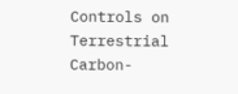Controls on Terrestrial Carbon-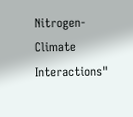Nitrogen-Climate Interactions"